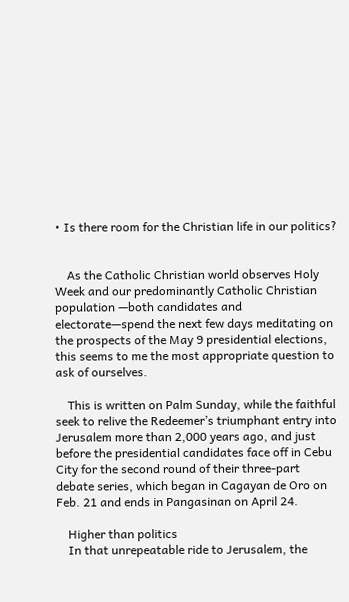• Is there room for the Christian life in our politics?


    As the Catholic Christian world observes Holy Week and our predominantly Catholic Christian population —both candidates and electorate—spend the next few days meditating on the prospects of the May 9 presidential elections, this seems to me the most appropriate question to ask of ourselves.

    This is written on Palm Sunday, while the faithful seek to relive the Redeemer’s triumphant entry into Jerusalem more than 2,000 years ago, and just before the presidential candidates face off in Cebu City for the second round of their three-part debate series, which began in Cagayan de Oro on Feb. 21 and ends in Pangasinan on April 24.

    Higher than politics
    In that unrepeatable ride to Jerusalem, the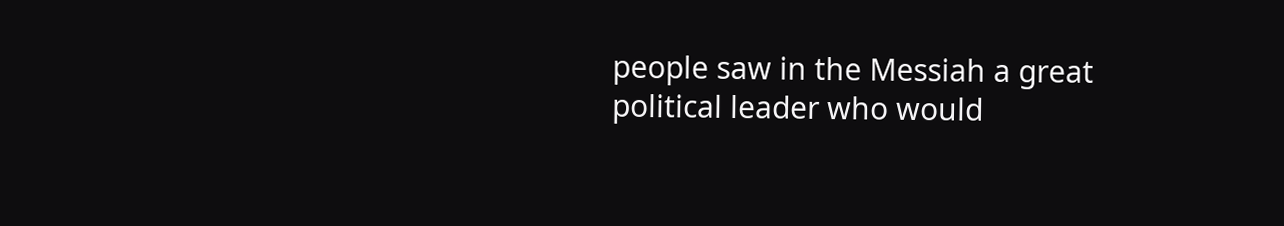people saw in the Messiah a great political leader who would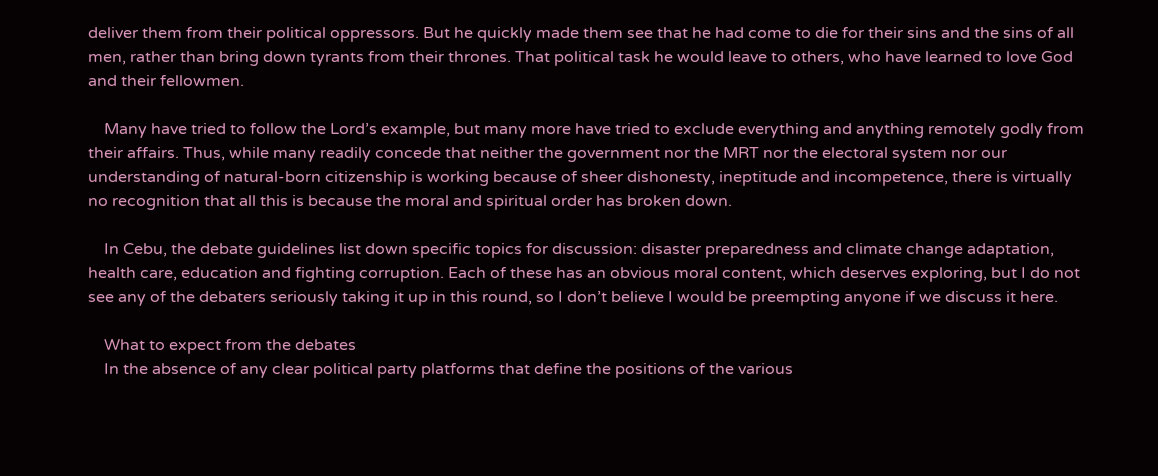deliver them from their political oppressors. But he quickly made them see that he had come to die for their sins and the sins of all men, rather than bring down tyrants from their thrones. That political task he would leave to others, who have learned to love God and their fellowmen.

    Many have tried to follow the Lord’s example, but many more have tried to exclude everything and anything remotely godly from their affairs. Thus, while many readily concede that neither the government nor the MRT nor the electoral system nor our understanding of natural-born citizenship is working because of sheer dishonesty, ineptitude and incompetence, there is virtually no recognition that all this is because the moral and spiritual order has broken down.

    In Cebu, the debate guidelines list down specific topics for discussion: disaster preparedness and climate change adaptation, health care, education and fighting corruption. Each of these has an obvious moral content, which deserves exploring, but I do not see any of the debaters seriously taking it up in this round, so I don’t believe I would be preempting anyone if we discuss it here.

    What to expect from the debates
    In the absence of any clear political party platforms that define the positions of the various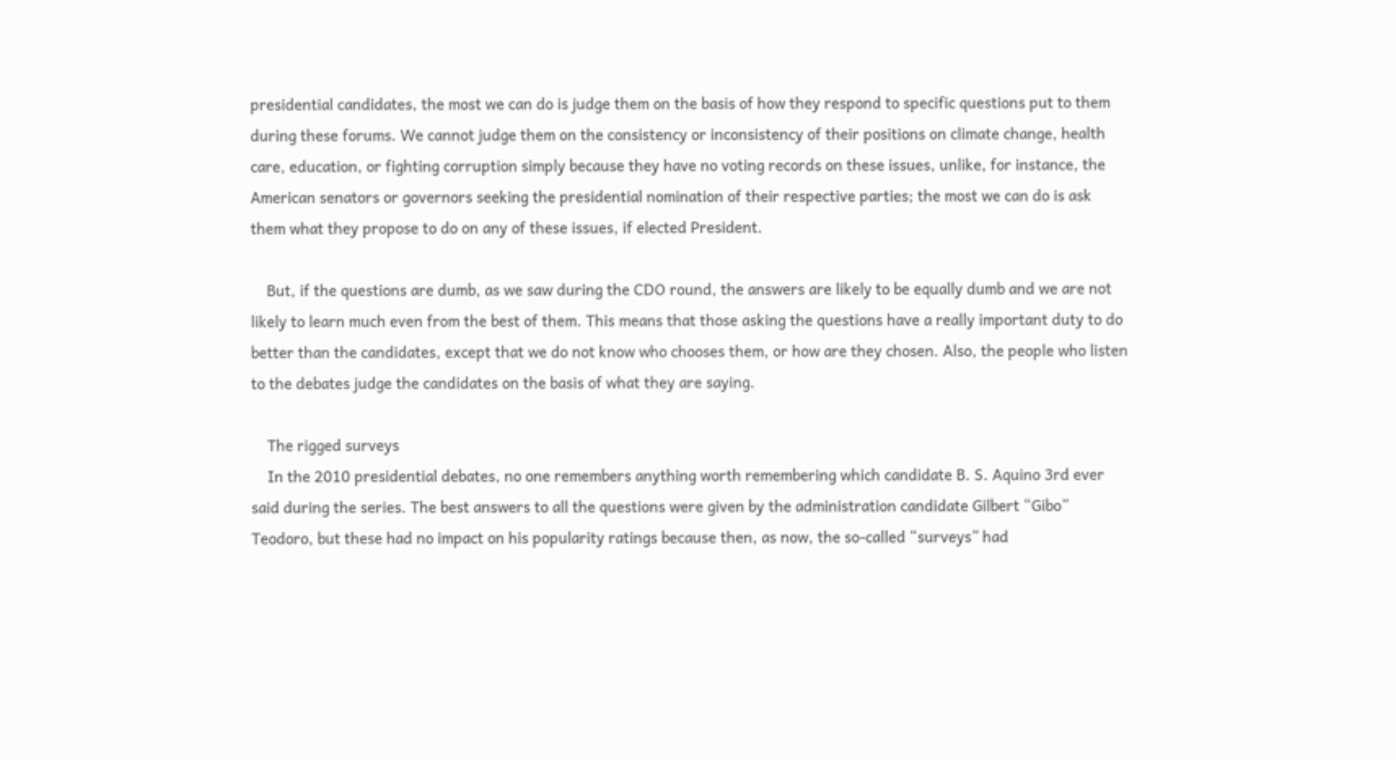presidential candidates, the most we can do is judge them on the basis of how they respond to specific questions put to them during these forums. We cannot judge them on the consistency or inconsistency of their positions on climate change, health care, education, or fighting corruption simply because they have no voting records on these issues, unlike, for instance, the American senators or governors seeking the presidential nomination of their respective parties; the most we can do is ask them what they propose to do on any of these issues, if elected President.

    But, if the questions are dumb, as we saw during the CDO round, the answers are likely to be equally dumb and we are not likely to learn much even from the best of them. This means that those asking the questions have a really important duty to do better than the candidates, except that we do not know who chooses them, or how are they chosen. Also, the people who listen to the debates judge the candidates on the basis of what they are saying.

    The rigged surveys
    In the 2010 presidential debates, no one remembers anything worth remembering which candidate B. S. Aquino 3rd ever said during the series. The best answers to all the questions were given by the administration candidate Gilbert “Gibo” Teodoro, but these had no impact on his popularity ratings because then, as now, the so-called “surveys” had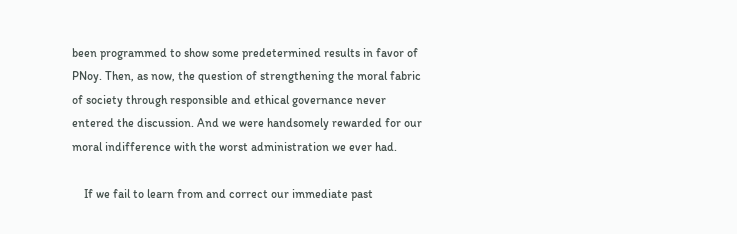been programmed to show some predetermined results in favor of PNoy. Then, as now, the question of strengthening the moral fabric of society through responsible and ethical governance never entered the discussion. And we were handsomely rewarded for our moral indifference with the worst administration we ever had.

    If we fail to learn from and correct our immediate past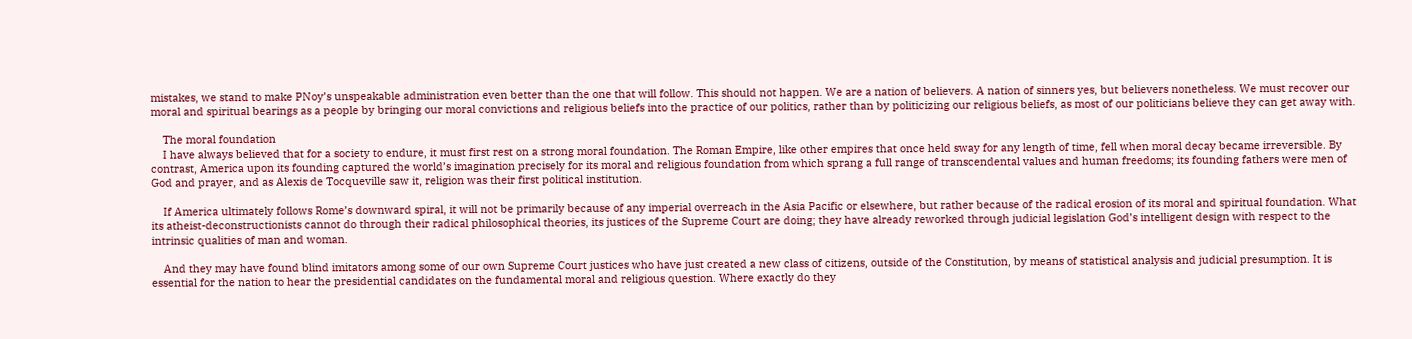mistakes, we stand to make PNoy’s unspeakable administration even better than the one that will follow. This should not happen. We are a nation of believers. A nation of sinners yes, but believers nonetheless. We must recover our moral and spiritual bearings as a people by bringing our moral convictions and religious beliefs into the practice of our politics, rather than by politicizing our religious beliefs, as most of our politicians believe they can get away with.

    The moral foundation
    I have always believed that for a society to endure, it must first rest on a strong moral foundation. The Roman Empire, like other empires that once held sway for any length of time, fell when moral decay became irreversible. By contrast, America upon its founding captured the world’s imagination precisely for its moral and religious foundation from which sprang a full range of transcendental values and human freedoms; its founding fathers were men of God and prayer, and as Alexis de Tocqueville saw it, religion was their first political institution.

    If America ultimately follows Rome’s downward spiral, it will not be primarily because of any imperial overreach in the Asia Pacific or elsewhere, but rather because of the radical erosion of its moral and spiritual foundation. What its atheist-deconstructionists cannot do through their radical philosophical theories, its justices of the Supreme Court are doing; they have already reworked through judicial legislation God’s intelligent design with respect to the intrinsic qualities of man and woman.

    And they may have found blind imitators among some of our own Supreme Court justices who have just created a new class of citizens, outside of the Constitution, by means of statistical analysis and judicial presumption. It is essential for the nation to hear the presidential candidates on the fundamental moral and religious question. Where exactly do they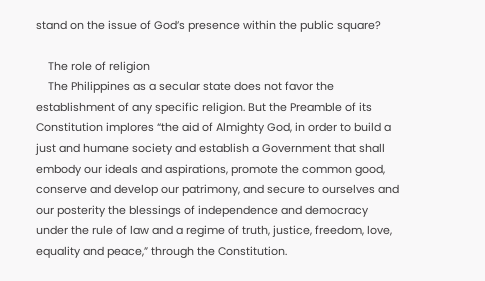stand on the issue of God’s presence within the public square?

    The role of religion
    The Philippines as a secular state does not favor the establishment of any specific religion. But the Preamble of its Constitution implores “the aid of Almighty God, in order to build a just and humane society and establish a Government that shall embody our ideals and aspirations, promote the common good, conserve and develop our patrimony, and secure to ourselves and our posterity the blessings of independence and democracy under the rule of law and a regime of truth, justice, freedom, love, equality and peace,” through the Constitution.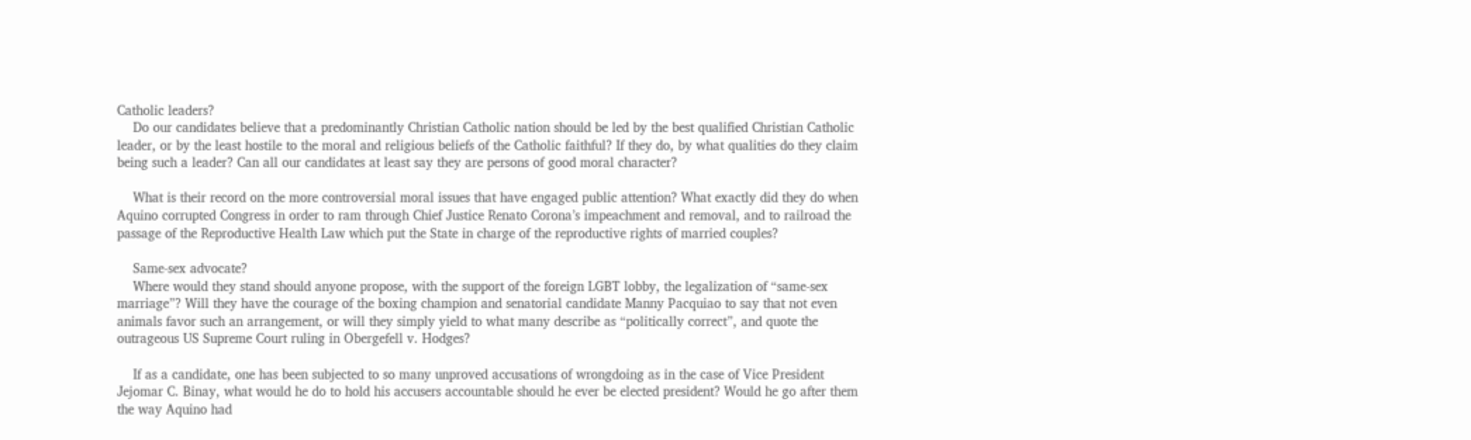Catholic leaders?
    Do our candidates believe that a predominantly Christian Catholic nation should be led by the best qualified Christian Catholic leader, or by the least hostile to the moral and religious beliefs of the Catholic faithful? If they do, by what qualities do they claim being such a leader? Can all our candidates at least say they are persons of good moral character?

    What is their record on the more controversial moral issues that have engaged public attention? What exactly did they do when Aquino corrupted Congress in order to ram through Chief Justice Renato Corona’s impeachment and removal, and to railroad the passage of the Reproductive Health Law which put the State in charge of the reproductive rights of married couples?

    Same-sex advocate?
    Where would they stand should anyone propose, with the support of the foreign LGBT lobby, the legalization of “same-sex marriage”? Will they have the courage of the boxing champion and senatorial candidate Manny Pacquiao to say that not even animals favor such an arrangement, or will they simply yield to what many describe as “politically correct”, and quote the outrageous US Supreme Court ruling in Obergefell v. Hodges?

    If as a candidate, one has been subjected to so many unproved accusations of wrongdoing as in the case of Vice President Jejomar C. Binay, what would he do to hold his accusers accountable should he ever be elected president? Would he go after them the way Aquino had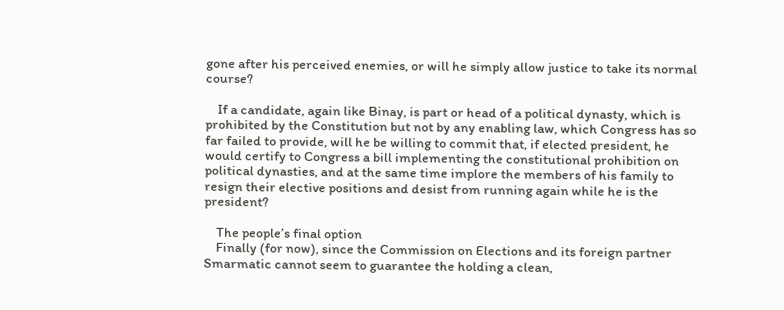gone after his perceived enemies, or will he simply allow justice to take its normal course?

    If a candidate, again like Binay, is part or head of a political dynasty, which is prohibited by the Constitution but not by any enabling law, which Congress has so far failed to provide, will he be willing to commit that, if elected president, he would certify to Congress a bill implementing the constitutional prohibition on political dynasties, and at the same time implore the members of his family to resign their elective positions and desist from running again while he is the president?

    The people’s final option
    Finally (for now), since the Commission on Elections and its foreign partner Smarmatic cannot seem to guarantee the holding a clean,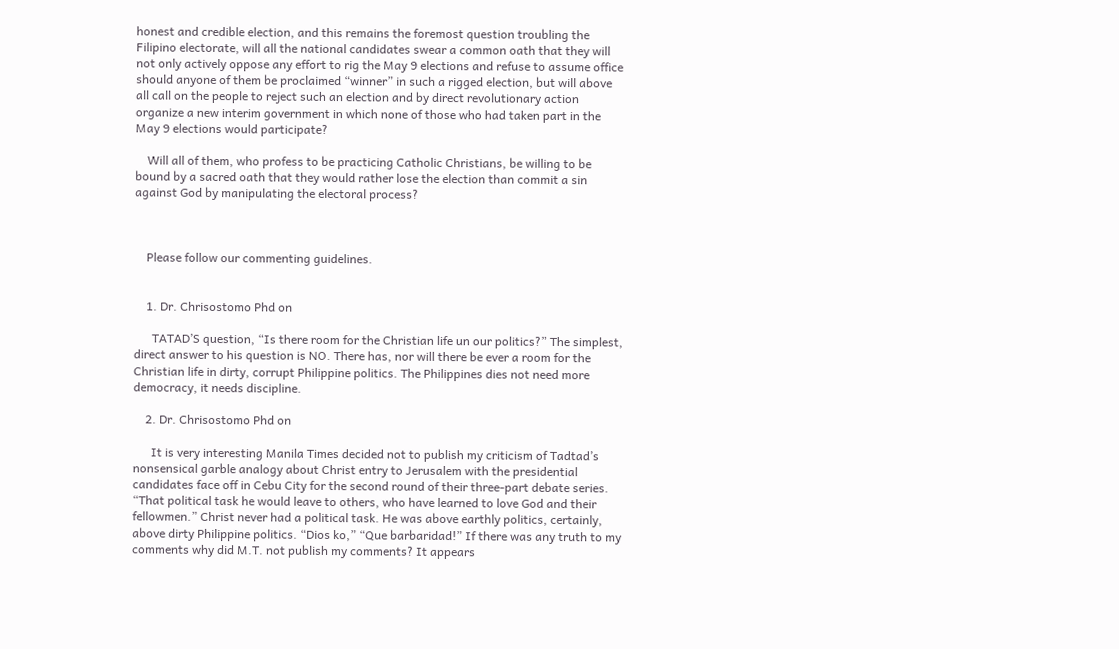honest and credible election, and this remains the foremost question troubling the Filipino electorate, will all the national candidates swear a common oath that they will not only actively oppose any effort to rig the May 9 elections and refuse to assume office should anyone of them be proclaimed “winner” in such a rigged election, but will above all call on the people to reject such an election and by direct revolutionary action organize a new interim government in which none of those who had taken part in the May 9 elections would participate?

    Will all of them, who profess to be practicing Catholic Christians, be willing to be bound by a sacred oath that they would rather lose the election than commit a sin against God by manipulating the electoral process?



    Please follow our commenting guidelines.


    1. Dr. Chrisostomo Phd on

      TATAD’S question, “Is there room for the Christian life un our politics?” The simplest, direct answer to his question is NO. There has, nor will there be ever a room for the Christian life in dirty, corrupt Philippine politics. The Philippines dies not need more democracy, it needs discipline.

    2. Dr. Chrisostomo Phd on

      It is very interesting Manila Times decided not to publish my criticism of Tadtad’s nonsensical garble analogy about Christ entry to Jerusalem with the presidential candidates face off in Cebu City for the second round of their three-part debate series. “That political task he would leave to others, who have learned to love God and their fellowmen.” Christ never had a political task. He was above earthly politics, certainly, above dirty Philippine politics. “Dios ko,” “Que barbaridad!” If there was any truth to my comments why did M.T. not publish my comments? It appears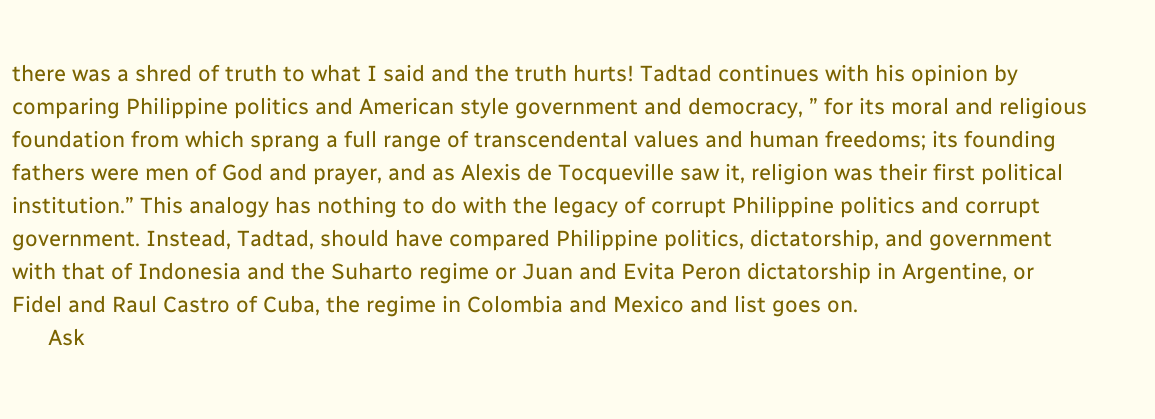there was a shred of truth to what I said and the truth hurts! Tadtad continues with his opinion by comparing Philippine politics and American style government and democracy, ” for its moral and religious foundation from which sprang a full range of transcendental values and human freedoms; its founding fathers were men of God and prayer, and as Alexis de Tocqueville saw it, religion was their first political institution.” This analogy has nothing to do with the legacy of corrupt Philippine politics and corrupt government. Instead, Tadtad, should have compared Philippine politics, dictatorship, and government with that of Indonesia and the Suharto regime or Juan and Evita Peron dictatorship in Argentine, or Fidel and Raul Castro of Cuba, the regime in Colombia and Mexico and list goes on.
      Ask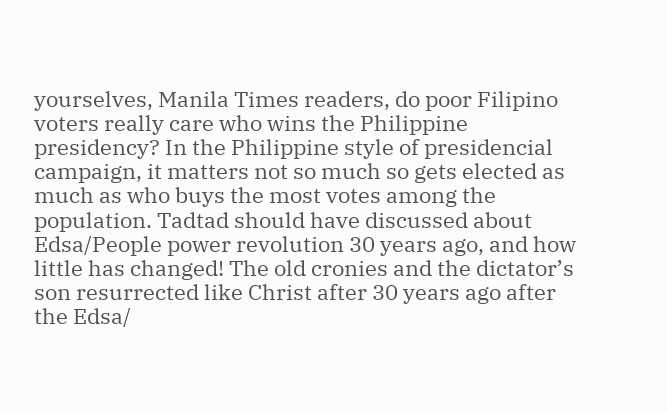yourselves, Manila Times readers, do poor Filipino voters really care who wins the Philippine presidency? In the Philippine style of presidencial campaign, it matters not so much so gets elected as much as who buys the most votes among the population. Tadtad should have discussed about Edsa/People power revolution 30 years ago, and how little has changed! The old cronies and the dictator’s son resurrected like Christ after 30 years ago after the Edsa/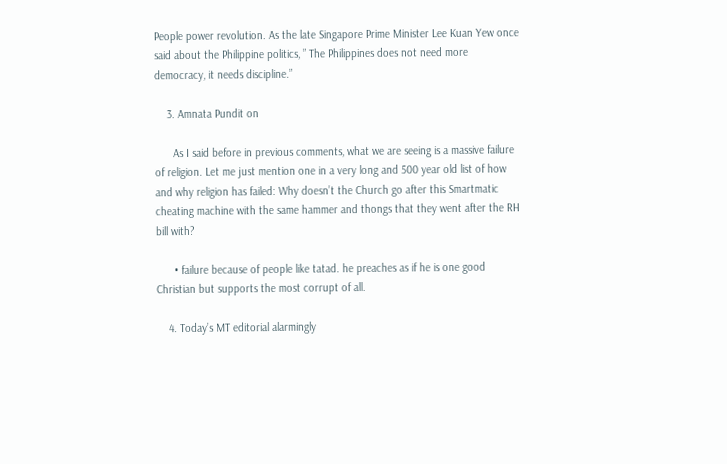People power revolution. As the late Singapore Prime Minister Lee Kuan Yew once said about the Philippine politics, ” The Philippines does not need more democracy, it needs discipline.”

    3. Amnata Pundit on

      As I said before in previous comments, what we are seeing is a massive failure of religion. Let me just mention one in a very long and 500 year old list of how and why religion has failed: Why doesn’t the Church go after this Smartmatic cheating machine with the same hammer and thongs that they went after the RH bill with?

      • failure because of people like tatad. he preaches as if he is one good Christian but supports the most corrupt of all.

    4. Today’s MT editorial alarmingly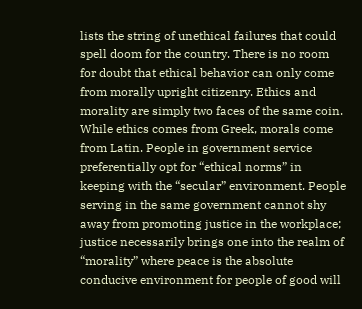lists the string of unethical failures that could spell doom for the country. There is no room for doubt that ethical behavior can only come from morally upright citizenry. Ethics and morality are simply two faces of the same coin. While ethics comes from Greek, morals come from Latin. People in government service preferentially opt for “ethical norms” in keeping with the “secular” environment. People serving in the same government cannot shy away from promoting justice in the workplace; justice necessarily brings one into the realm of “morality” where peace is the absolute conducive environment for people of good will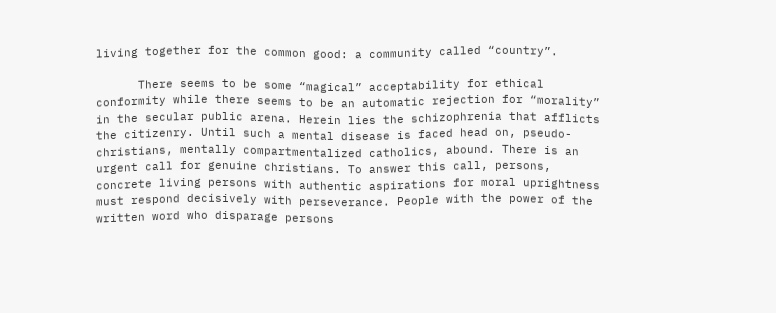living together for the common good: a community called “country”.

      There seems to be some “magical” acceptability for ethical conformity while there seems to be an automatic rejection for “morality” in the secular public arena. Herein lies the schizophrenia that afflicts the citizenry. Until such a mental disease is faced head on, pseudo-christians, mentally compartmentalized catholics, abound. There is an urgent call for genuine christians. To answer this call, persons, concrete living persons with authentic aspirations for moral uprightness must respond decisively with perseverance. People with the power of the written word who disparage persons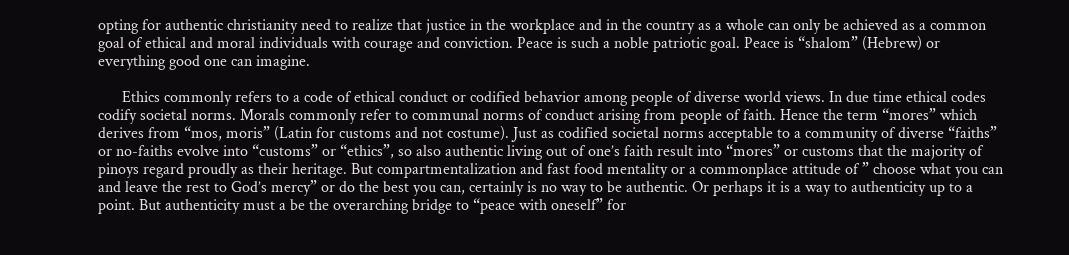opting for authentic christianity need to realize that justice in the workplace and in the country as a whole can only be achieved as a common goal of ethical and moral individuals with courage and conviction. Peace is such a noble patriotic goal. Peace is “shalom” (Hebrew) or everything good one can imagine.

      Ethics commonly refers to a code of ethical conduct or codified behavior among people of diverse world views. In due time ethical codes codify societal norms. Morals commonly refer to communal norms of conduct arising from people of faith. Hence the term “mores” which derives from “mos, moris” (Latin for customs and not costume). Just as codified societal norms acceptable to a community of diverse “faiths” or no-faiths evolve into “customs” or “ethics”, so also authentic living out of one’s faith result into “mores” or customs that the majority of pinoys regard proudly as their heritage. But compartmentalization and fast food mentality or a commonplace attitude of ” choose what you can and leave the rest to God’s mercy” or do the best you can, certainly is no way to be authentic. Or perhaps it is a way to authenticity up to a point. But authenticity must a be the overarching bridge to “peace with oneself” for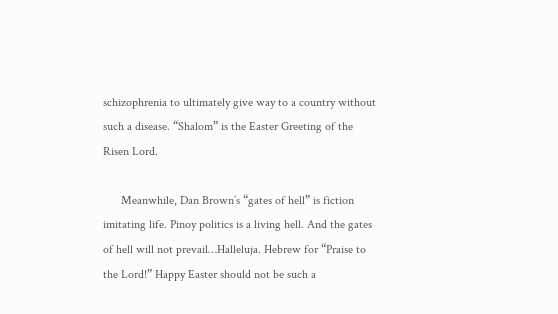schizophrenia to ultimately give way to a country without such a disease. “Shalom” is the Easter Greeting of the Risen Lord.

      Meanwhile, Dan Brown’s “gates of hell” is fiction imitating life. Pinoy politics is a living hell. And the gates of hell will not prevail…Halleluja. Hebrew for “Praise to the Lord!” Happy Easter should not be such a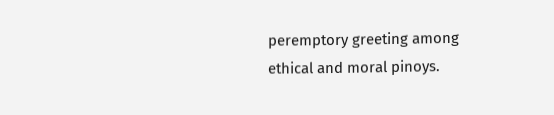peremptory greeting among ethical and moral pinoys.